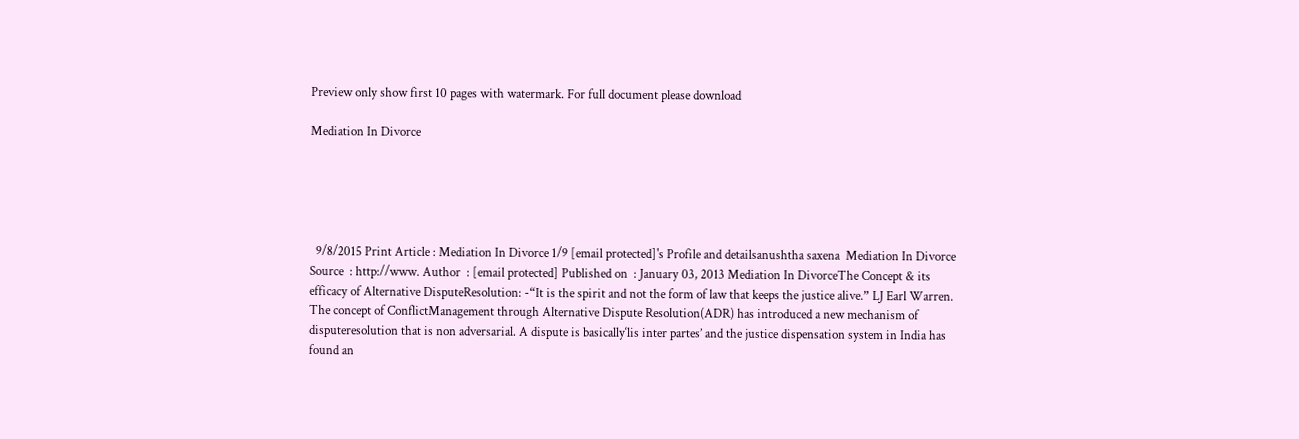Preview only show first 10 pages with watermark. For full document please download

Mediation In Divorce





  9/8/2015 Print Article : Mediation In Divorce 1/9 [email protected]'s Profile and detailsanushtha saxena  Mediation In Divorce Source  : http://www. Author  : [email protected] Published on  : January 03, 2013 Mediation In DivorceThe Concept & its efficacy of Alternative DisputeResolution: -“It is the spirit and not the form of law that keeps the justice alive.” LJ Earl Warren. The concept of ConflictManagement through Alternative Dispute Resolution(ADR) has introduced a new mechanism of disputeresolution that is non adversarial. A dispute is basically‘lis inter partes’ and the justice dispensation system in India has found an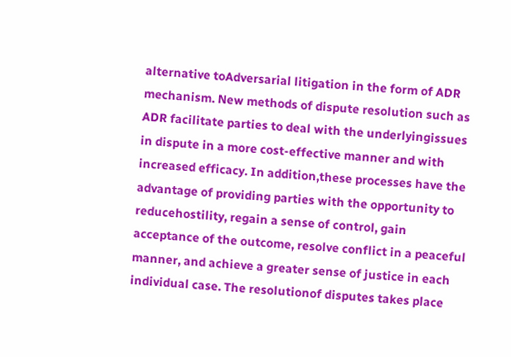alternative toAdversarial litigation in the form of ADR mechanism. New methods of dispute resolution such as ADR facilitate parties to deal with the underlyingissues in dispute in a more cost-effective manner and with increased efficacy. In addition,these processes have the advantage of providing parties with the opportunity to reducehostility, regain a sense of control, gain acceptance of the outcome, resolve conflict in a peaceful manner, and achieve a greater sense of justice in each individual case. The resolutionof disputes takes place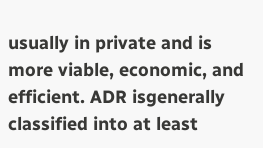usually in private and is more viable, economic, and efficient. ADR isgenerally classified into at least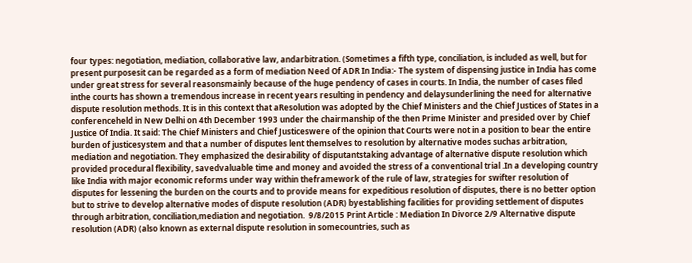four types: negotiation, mediation, collaborative law, andarbitration. (Sometimes a fifth type, conciliation, is included as well, but for present purposesit can be regarded as a form of mediation Need Of ADR In India:- The system of dispensing justice in India has come under great stress for several reasonsmainly because of the huge pendency of cases in courts. In India, the number of cases filed inthe courts has shown a tremendous increase in recent years resulting in pendency and delaysunderlining the need for alternative dispute resolution methods. It is in this context that aResolution was adopted by the Chief Ministers and the Chief Justices of States in a conferenceheld in New Delhi on 4th December 1993 under the chairmanship of the then Prime Minister and presided over by Chief Justice Of India. It said: The Chief Ministers and Chief Justiceswere of the opinion that Courts were not in a position to bear the entire burden of justicesystem and that a number of disputes lent themselves to resolution by alternative modes suchas arbitration, mediation and negotiation. They emphasized the desirability of disputantstaking advantage of alternative dispute resolution which provided procedural flexibility, savedvaluable time and money and avoided the stress of a conventional trial .In a developing country like India with major economic reforms under way within theframework of the rule of law, strategies for swifter resolution of disputes for lessening the burden on the courts and to provide means for expeditious resolution of disputes, there is no better option but to strive to develop alternative modes of dispute resolution (ADR) byestablishing facilities for providing settlement of disputes through arbitration, conciliation,mediation and negotiation.  9/8/2015 Print Article : Mediation In Divorce 2/9 Alternative dispute resolution (ADR) (also known as external dispute resolution in somecountries, such as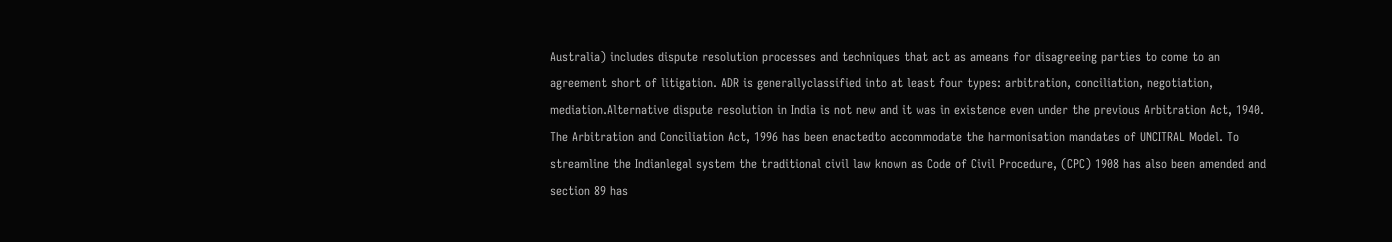Australia) includes dispute resolution processes and techniques that act as ameans for disagreeing parties to come to an agreement short of litigation. ADR is generallyclassified into at least four types: arbitration, conciliation, negotiation, mediation.Alternative dispute resolution in India is not new and it was in existence even under the previous Arbitration Act, 1940. The Arbitration and Conciliation Act, 1996 has been enactedto accommodate the harmonisation mandates of UNCITRAL Model. To streamline the Indianlegal system the traditional civil law known as Code of Civil Procedure, (CPC) 1908 has also been amended and section 89 has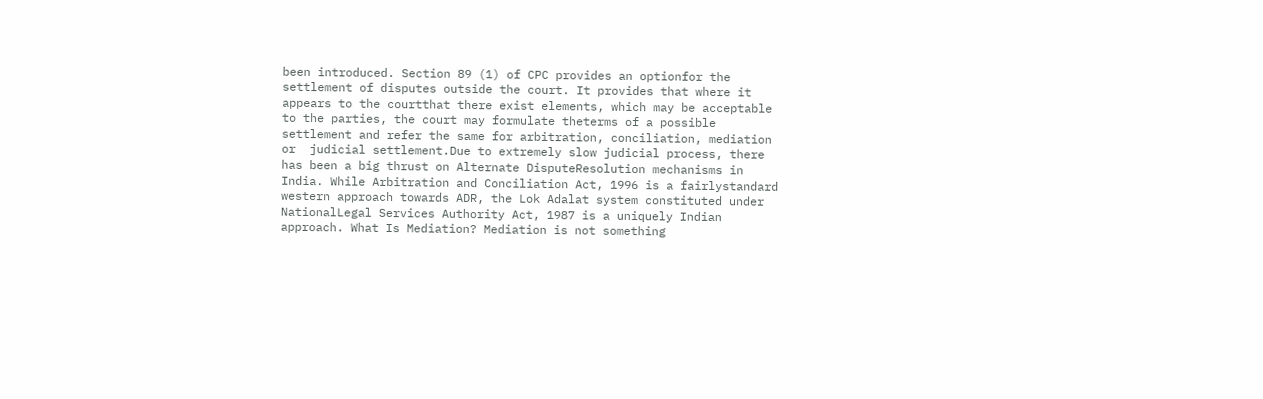been introduced. Section 89 (1) of CPC provides an optionfor the settlement of disputes outside the court. It provides that where it appears to the courtthat there exist elements, which may be acceptable to the parties, the court may formulate theterms of a possible settlement and refer the same for arbitration, conciliation, mediation or  judicial settlement.Due to extremely slow judicial process, there has been a big thrust on Alternate DisputeResolution mechanisms in India. While Arbitration and Conciliation Act, 1996 is a fairlystandard western approach towards ADR, the Lok Adalat system constituted under NationalLegal Services Authority Act, 1987 is a uniquely Indian approach. What Is Mediation? Mediation is not something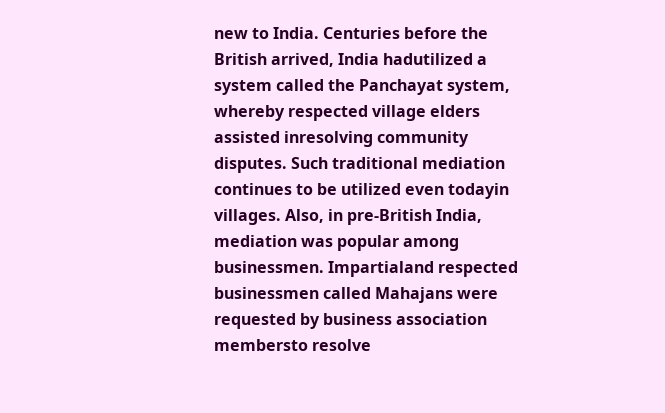new to India. Centuries before the British arrived, India hadutilized a system called the Panchayat system, whereby respected village elders assisted inresolving community disputes. Such traditional mediation continues to be utilized even todayin villages. Also, in pre-British India, mediation was popular among businessmen. Impartialand respected businessmen called Mahajans were requested by business association membersto resolve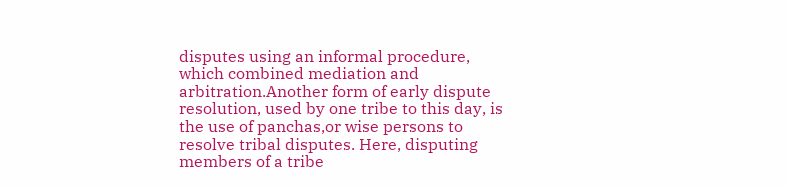disputes using an informal procedure, which combined mediation and arbitration.Another form of early dispute resolution, used by one tribe to this day, is the use of panchas,or wise persons to resolve tribal disputes. Here, disputing members of a tribe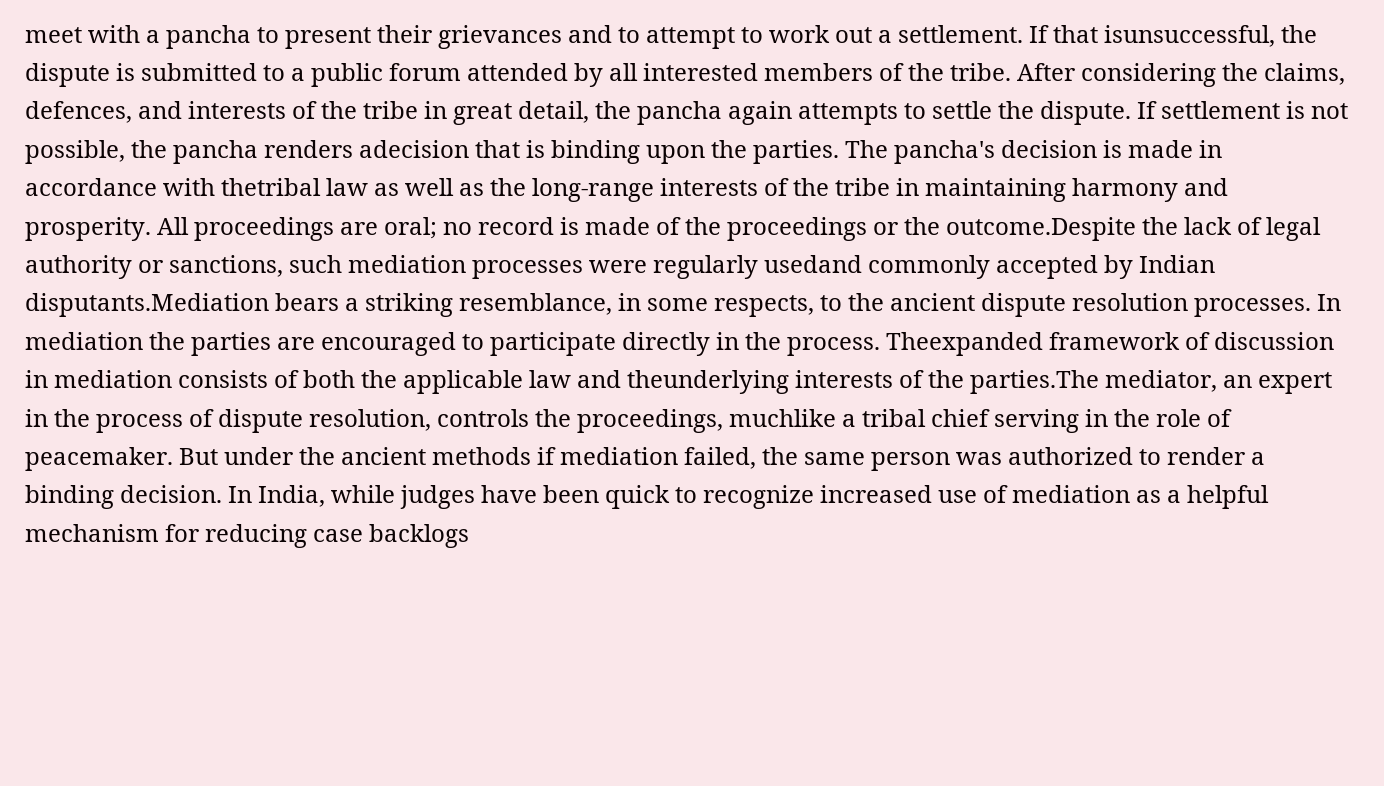meet with a pancha to present their grievances and to attempt to work out a settlement. If that isunsuccessful, the dispute is submitted to a public forum attended by all interested members of the tribe. After considering the claims, defences, and interests of the tribe in great detail, the pancha again attempts to settle the dispute. If settlement is not possible, the pancha renders adecision that is binding upon the parties. The pancha's decision is made in accordance with thetribal law as well as the long-range interests of the tribe in maintaining harmony and prosperity. All proceedings are oral; no record is made of the proceedings or the outcome.Despite the lack of legal authority or sanctions, such mediation processes were regularly usedand commonly accepted by Indian disputants.Mediation bears a striking resemblance, in some respects, to the ancient dispute resolution processes. In mediation the parties are encouraged to participate directly in the process. Theexpanded framework of discussion in mediation consists of both the applicable law and theunderlying interests of the parties.The mediator, an expert in the process of dispute resolution, controls the proceedings, muchlike a tribal chief serving in the role of peacemaker. But under the ancient methods if mediation failed, the same person was authorized to render a binding decision. In India, while judges have been quick to recognize increased use of mediation as a helpful mechanism for reducing case backlogs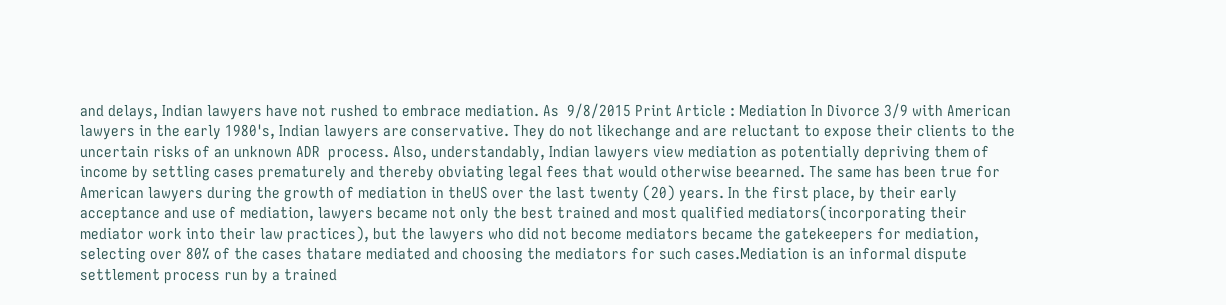and delays, Indian lawyers have not rushed to embrace mediation. As  9/8/2015 Print Article : Mediation In Divorce 3/9 with American lawyers in the early 1980's, Indian lawyers are conservative. They do not likechange and are reluctant to expose their clients to the uncertain risks of an unknown ADR  process. Also, understandably, Indian lawyers view mediation as potentially depriving them of income by settling cases prematurely and thereby obviating legal fees that would otherwise beearned. The same has been true for American lawyers during the growth of mediation in theUS over the last twenty (20) years. In the first place, by their early acceptance and use of mediation, lawyers became not only the best trained and most qualified mediators(incorporating their mediator work into their law practices), but the lawyers who did not become mediators became the gatekeepers for mediation, selecting over 80% of the cases thatare mediated and choosing the mediators for such cases.Mediation is an informal dispute settlement process run by a trained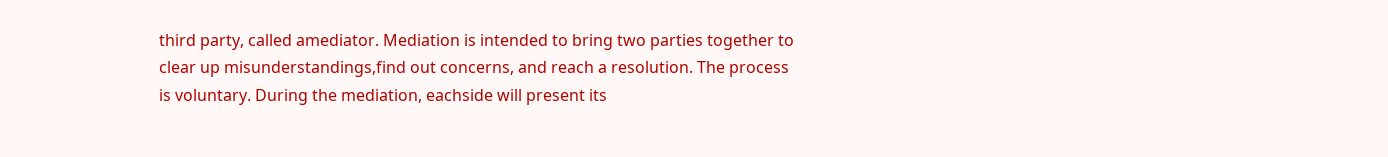third party, called amediator. Mediation is intended to bring two parties together to clear up misunderstandings,find out concerns, and reach a resolution. The process is voluntary. During the mediation, eachside will present its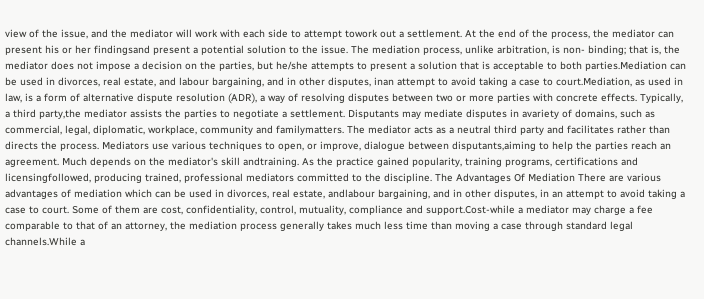view of the issue, and the mediator will work with each side to attempt towork out a settlement. At the end of the process, the mediator can present his or her findingsand present a potential solution to the issue. The mediation process, unlike arbitration, is non- binding; that is, the mediator does not impose a decision on the parties, but he/she attempts to present a solution that is acceptable to both parties.Mediation can be used in divorces, real estate, and labour bargaining, and in other disputes, inan attempt to avoid taking a case to court.Mediation, as used in law, is a form of alternative dispute resolution (ADR), a way of resolving disputes between two or more parties with concrete effects. Typically, a third party,the mediator assists the parties to negotiate a settlement. Disputants may mediate disputes in avariety of domains, such as commercial, legal, diplomatic, workplace, community and familymatters. The mediator acts as a neutral third party and facilitates rather than directs the process. Mediators use various techniques to open, or improve, dialogue between disputants,aiming to help the parties reach an agreement. Much depends on the mediator's skill andtraining. As the practice gained popularity, training programs, certifications and licensingfollowed, producing trained, professional mediators committed to the discipline. The Advantages Of Mediation There are various advantages of mediation which can be used in divorces, real estate, andlabour bargaining, and in other disputes, in an attempt to avoid taking a case to court. Some of them are cost, confidentiality, control, mutuality, compliance and support.Cost-while a mediator may charge a fee comparable to that of an attorney, the mediation process generally takes much less time than moving a case through standard legal channels.While a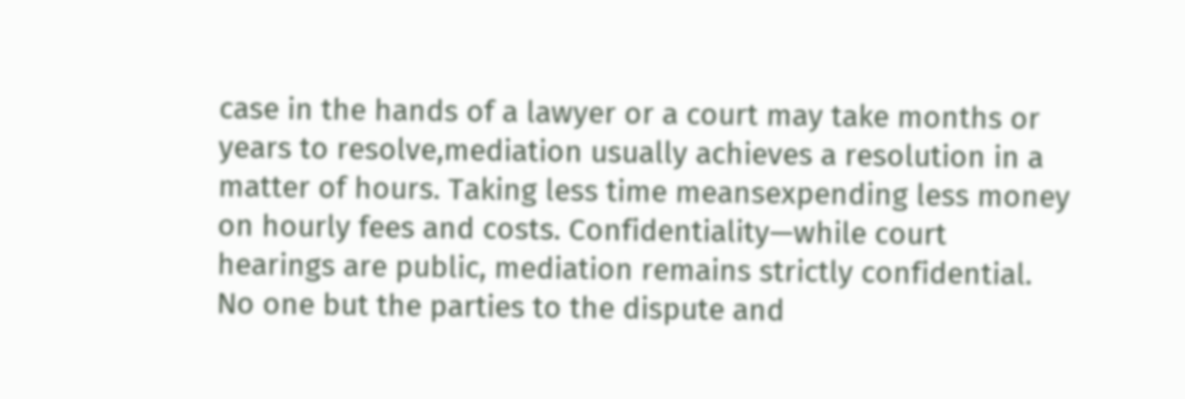case in the hands of a lawyer or a court may take months or years to resolve,mediation usually achieves a resolution in a matter of hours. Taking less time meansexpending less money on hourly fees and costs. Confidentiality—while court hearings are public, mediation remains strictly confidential. No one but the parties to the dispute and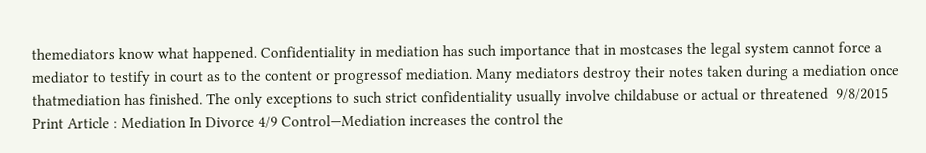themediators know what happened. Confidentiality in mediation has such importance that in mostcases the legal system cannot force a mediator to testify in court as to the content or progressof mediation. Many mediators destroy their notes taken during a mediation once thatmediation has finished. The only exceptions to such strict confidentiality usually involve childabuse or actual or threatened  9/8/2015 Print Article : Mediation In Divorce 4/9 Control—Mediation increases the control the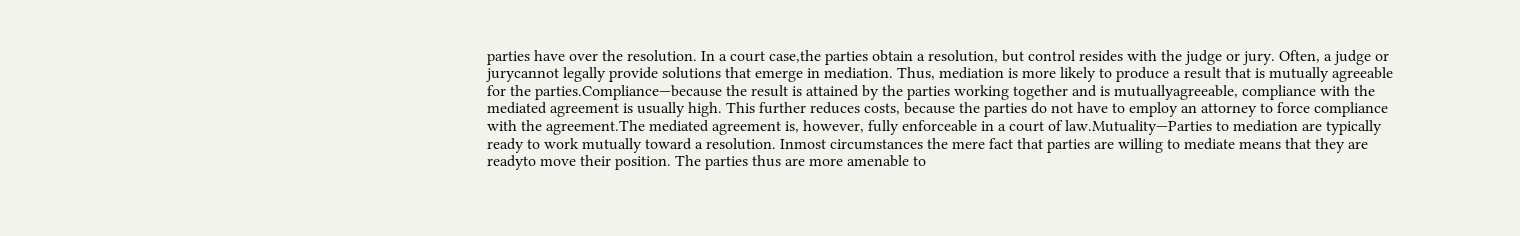parties have over the resolution. In a court case,the parties obtain a resolution, but control resides with the judge or jury. Often, a judge or jurycannot legally provide solutions that emerge in mediation. Thus, mediation is more likely to produce a result that is mutually agreeable for the parties.Compliance—because the result is attained by the parties working together and is mutuallyagreeable, compliance with the mediated agreement is usually high. This further reduces costs, because the parties do not have to employ an attorney to force compliance with the agreement.The mediated agreement is, however, fully enforceable in a court of law.Mutuality—Parties to mediation are typically ready to work mutually toward a resolution. Inmost circumstances the mere fact that parties are willing to mediate means that they are readyto move their position. The parties thus are more amenable to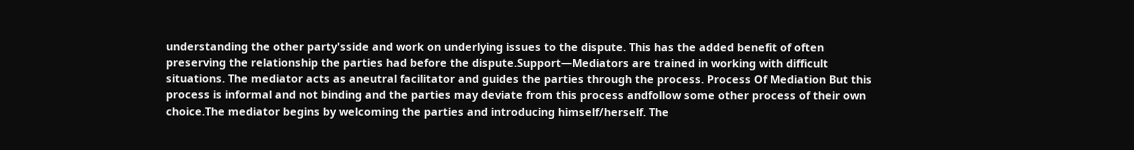understanding the other party'sside and work on underlying issues to the dispute. This has the added benefit of often preserving the relationship the parties had before the dispute.Support—Mediators are trained in working with difficult situations. The mediator acts as aneutral facilitator and guides the parties through the process. Process Of Mediation But this process is informal and not binding and the parties may deviate from this process andfollow some other process of their own choice.The mediator begins by welcoming the parties and introducing himself/herself. The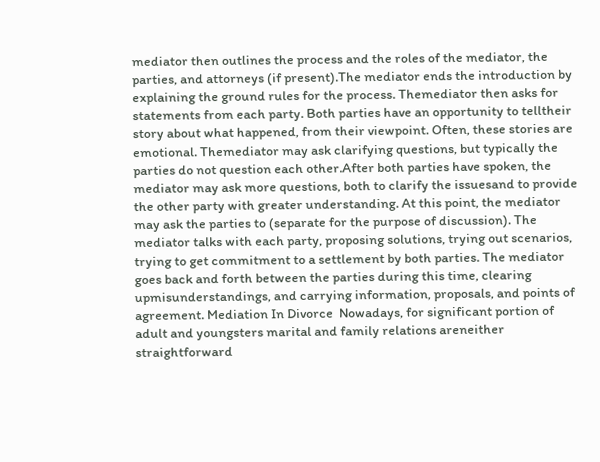mediator then outlines the process and the roles of the mediator, the parties, and attorneys (if present).The mediator ends the introduction by explaining the ground rules for the process. Themediator then asks for statements from each party. Both parties have an opportunity to telltheir story about what happened, from their viewpoint. Often, these stories are emotional. Themediator may ask clarifying questions, but typically the parties do not question each other.After both parties have spoken, the mediator may ask more questions, both to clarify the issuesand to provide the other party with greater understanding. At this point, the mediator may ask the parties to (separate for the purpose of discussion). The mediator talks with each party, proposing solutions, trying out scenarios, trying to get commitment to a settlement by both parties. The mediator goes back and forth between the parties during this time, clearing upmisunderstandings, and carrying information, proposals, and points of agreement. Mediation In Divorce  Nowadays, for significant portion of adult and youngsters marital and family relations areneither straightforward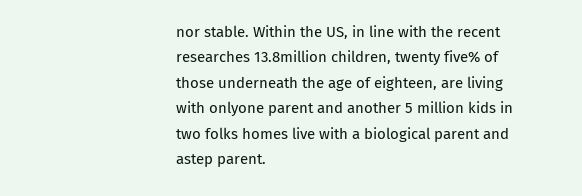nor stable. Within the US, in line with the recent researches 13.8million children, twenty five% of those underneath the age of eighteen, are living with onlyone parent and another 5 million kids in two folks homes live with a biological parent and astep parent.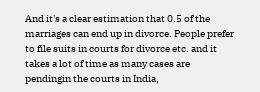And it's a clear estimation that 0.5 of the marriages can end up in divorce. People prefer to file suits in courts for divorce etc. and it takes a lot of time as many cases are pendingin the courts in India,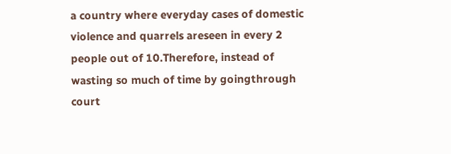a country where everyday cases of domestic violence and quarrels areseen in every 2 people out of 10.Therefore, instead of wasting so much of time by goingthrough court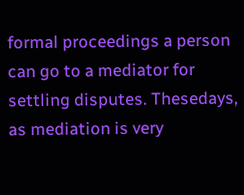formal proceedings a person can go to a mediator for settling disputes. Thesedays, as mediation is very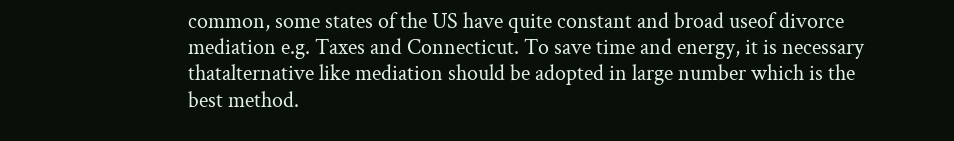common, some states of the US have quite constant and broad useof divorce mediation e.g. Taxes and Connecticut. To save time and energy, it is necessary thatalternative like mediation should be adopted in large number which is the best method.